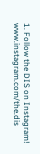1. Follow the DIS on Instagram! www.instagram.com/the.dis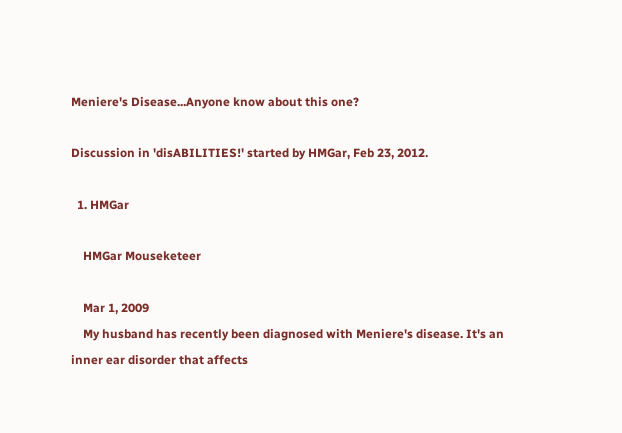Meniere's Disease...Anyone know about this one?

Discussion in 'disABILITIES!' started by HMGar, Feb 23, 2012.

  1. HMGar

    HMGar Mouseketeer

    Mar 1, 2009
    My husband has recently been diagnosed with Meniere's disease. It's an inner ear disorder that affects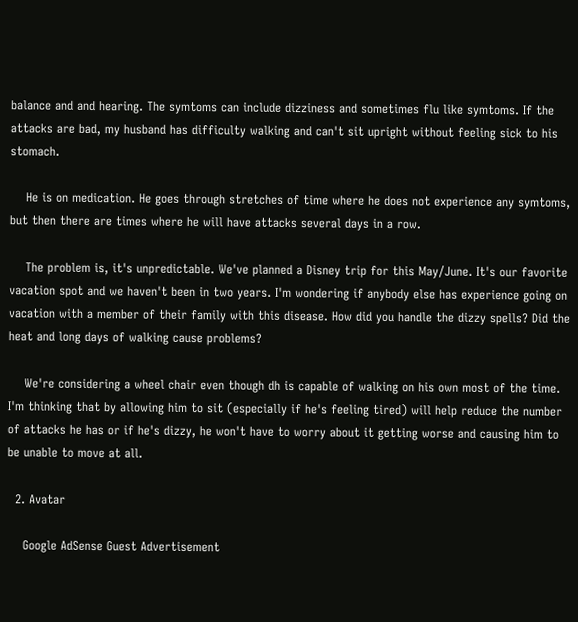balance and and hearing. The symtoms can include dizziness and sometimes flu like symtoms. If the attacks are bad, my husband has difficulty walking and can't sit upright without feeling sick to his stomach.

    He is on medication. He goes through stretches of time where he does not experience any symtoms, but then there are times where he will have attacks several days in a row.

    The problem is, it's unpredictable. We've planned a Disney trip for this May/June. It's our favorite vacation spot and we haven't been in two years. I'm wondering if anybody else has experience going on vacation with a member of their family with this disease. How did you handle the dizzy spells? Did the heat and long days of walking cause problems?

    We're considering a wheel chair even though dh is capable of walking on his own most of the time. I'm thinking that by allowing him to sit (especially if he's feeling tired) will help reduce the number of attacks he has or if he's dizzy, he won't have to worry about it getting worse and causing him to be unable to move at all.

  2. Avatar

    Google AdSense Guest Advertisement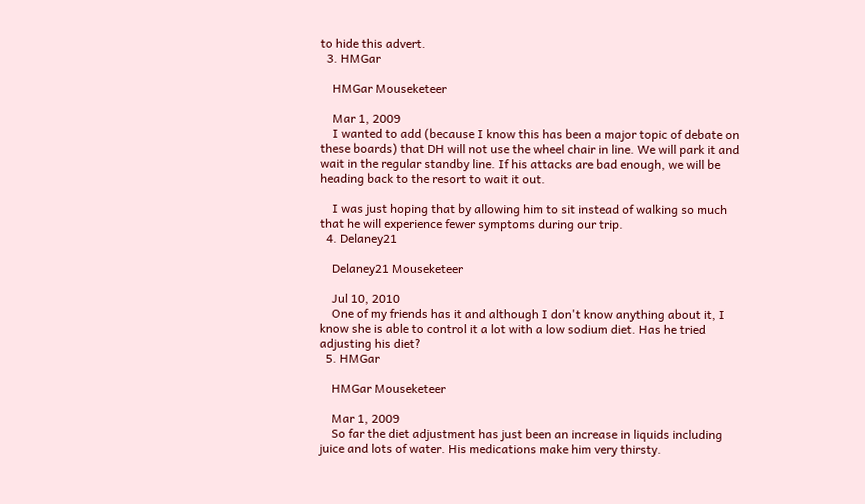to hide this advert.
  3. HMGar

    HMGar Mouseketeer

    Mar 1, 2009
    I wanted to add (because I know this has been a major topic of debate on these boards) that DH will not use the wheel chair in line. We will park it and wait in the regular standby line. If his attacks are bad enough, we will be heading back to the resort to wait it out.

    I was just hoping that by allowing him to sit instead of walking so much that he will experience fewer symptoms during our trip.
  4. Delaney21

    Delaney21 Mouseketeer

    Jul 10, 2010
    One of my friends has it and although I don't know anything about it, I know she is able to control it a lot with a low sodium diet. Has he tried adjusting his diet?
  5. HMGar

    HMGar Mouseketeer

    Mar 1, 2009
    So far the diet adjustment has just been an increase in liquids including juice and lots of water. His medications make him very thirsty.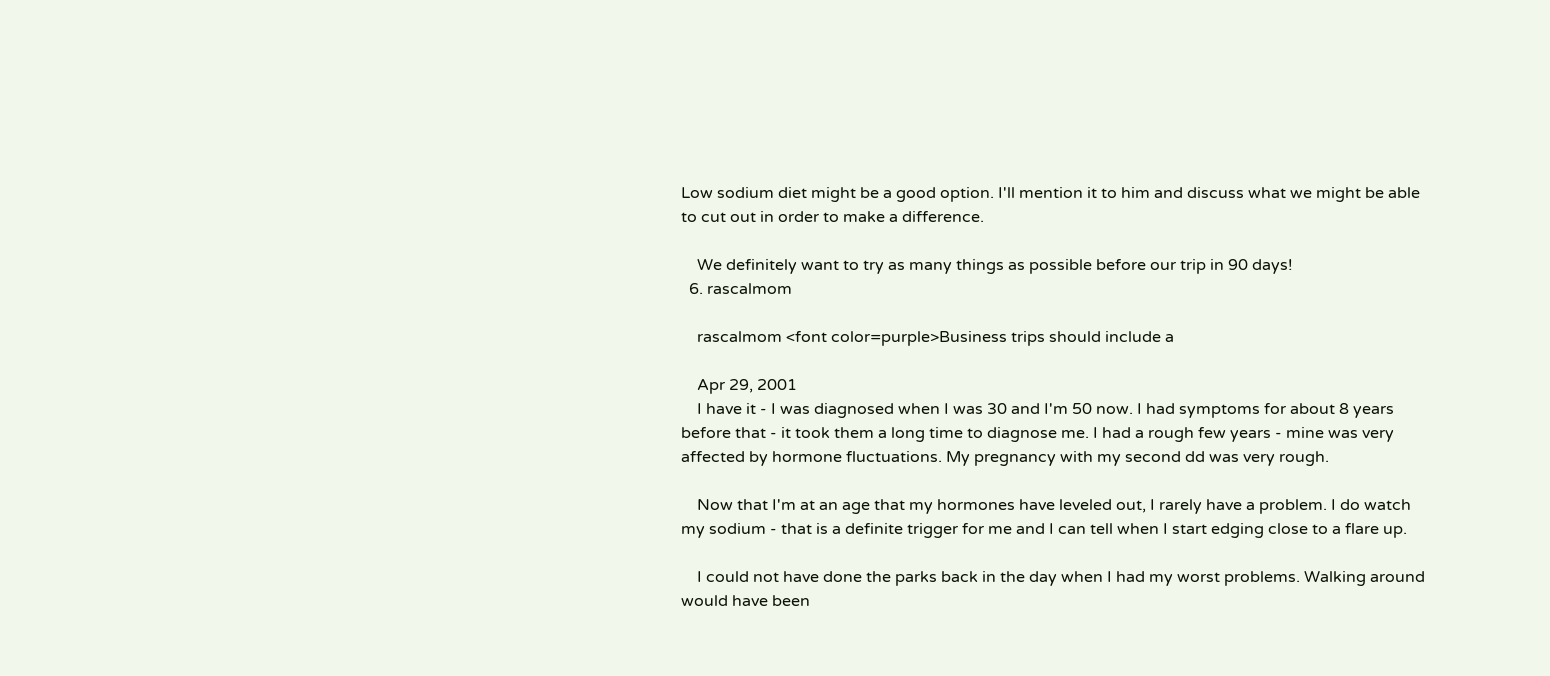Low sodium diet might be a good option. I'll mention it to him and discuss what we might be able to cut out in order to make a difference.

    We definitely want to try as many things as possible before our trip in 90 days!
  6. rascalmom

    rascalmom <font color=purple>Business trips should include a

    Apr 29, 2001
    I have it - I was diagnosed when I was 30 and I'm 50 now. I had symptoms for about 8 years before that - it took them a long time to diagnose me. I had a rough few years - mine was very affected by hormone fluctuations. My pregnancy with my second dd was very rough.

    Now that I'm at an age that my hormones have leveled out, I rarely have a problem. I do watch my sodium - that is a definite trigger for me and I can tell when I start edging close to a flare up.

    I could not have done the parks back in the day when I had my worst problems. Walking around would have been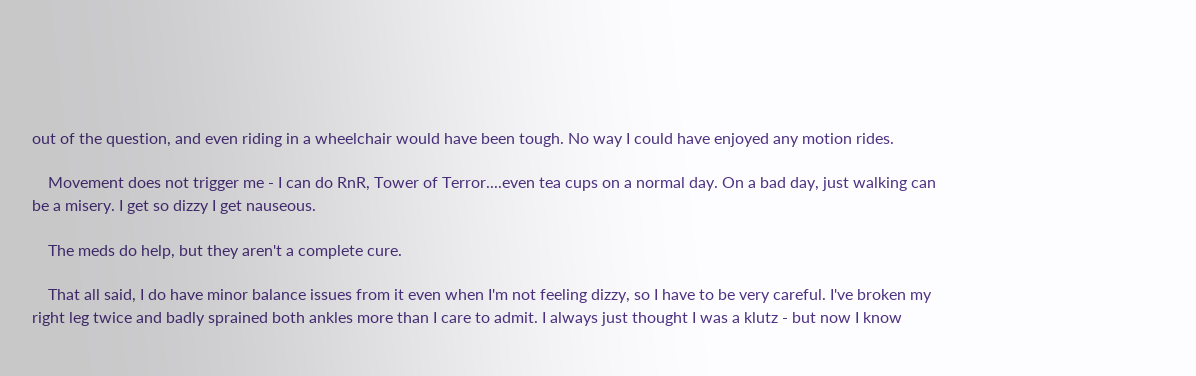out of the question, and even riding in a wheelchair would have been tough. No way I could have enjoyed any motion rides.

    Movement does not trigger me - I can do RnR, Tower of Terror....even tea cups on a normal day. On a bad day, just walking can be a misery. I get so dizzy I get nauseous.

    The meds do help, but they aren't a complete cure.

    That all said, I do have minor balance issues from it even when I'm not feeling dizzy, so I have to be very careful. I've broken my right leg twice and badly sprained both ankles more than I care to admit. I always just thought I was a klutz - but now I know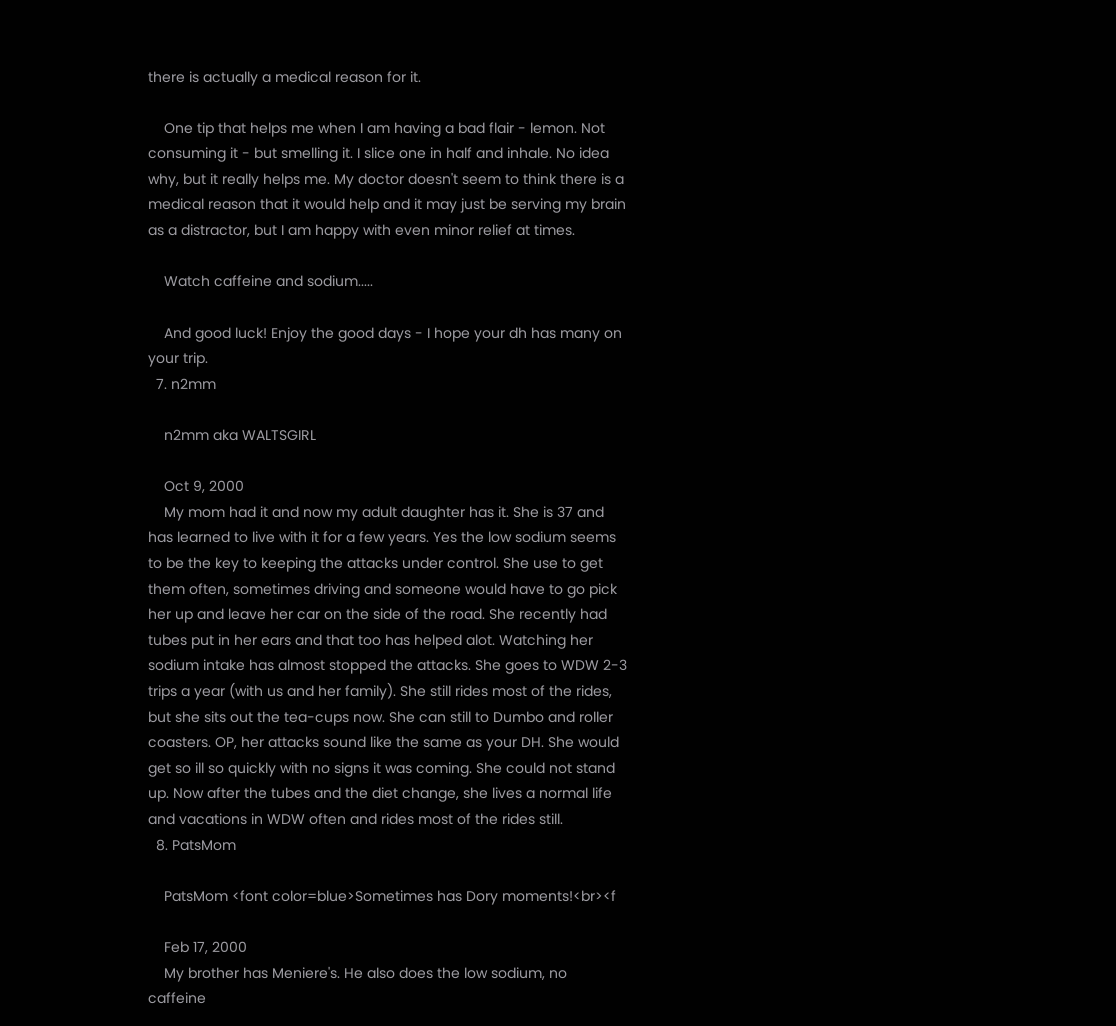there is actually a medical reason for it.

    One tip that helps me when I am having a bad flair - lemon. Not consuming it - but smelling it. I slice one in half and inhale. No idea why, but it really helps me. My doctor doesn't seem to think there is a medical reason that it would help and it may just be serving my brain as a distractor, but I am happy with even minor relief at times.

    Watch caffeine and sodium.....

    And good luck! Enjoy the good days - I hope your dh has many on your trip.
  7. n2mm

    n2mm aka WALTSGIRL

    Oct 9, 2000
    My mom had it and now my adult daughter has it. She is 37 and has learned to live with it for a few years. Yes the low sodium seems to be the key to keeping the attacks under control. She use to get them often, sometimes driving and someone would have to go pick her up and leave her car on the side of the road. She recently had tubes put in her ears and that too has helped alot. Watching her sodium intake has almost stopped the attacks. She goes to WDW 2-3 trips a year (with us and her family). She still rides most of the rides, but she sits out the tea-cups now. She can still to Dumbo and roller coasters. OP, her attacks sound like the same as your DH. She would get so ill so quickly with no signs it was coming. She could not stand up. Now after the tubes and the diet change, she lives a normal life and vacations in WDW often and rides most of the rides still.
  8. PatsMom

    PatsMom <font color=blue>Sometimes has Dory moments!<br><f

    Feb 17, 2000
    My brother has Meniere's. He also does the low sodium, no caffeine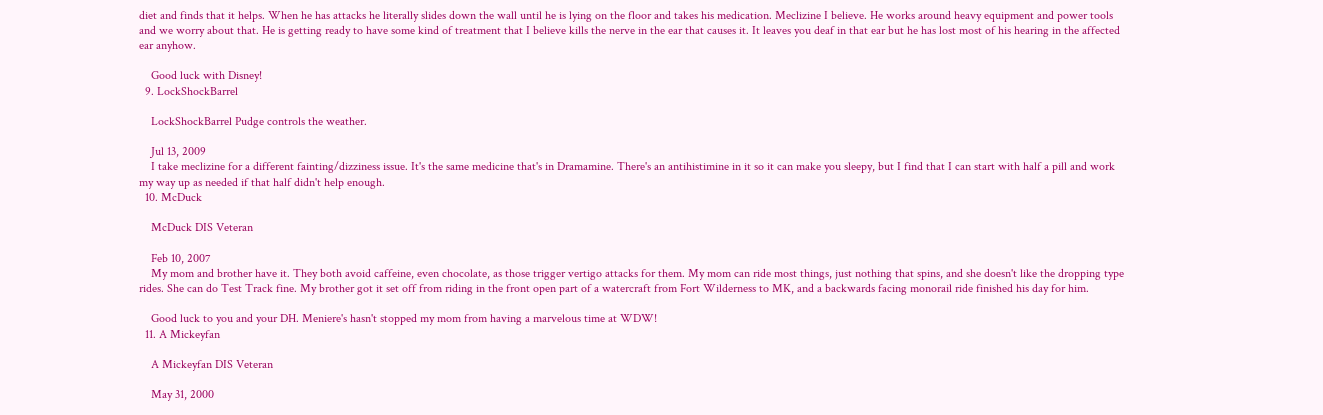diet and finds that it helps. When he has attacks he literally slides down the wall until he is lying on the floor and takes his medication. Meclizine I believe. He works around heavy equipment and power tools and we worry about that. He is getting ready to have some kind of treatment that I believe kills the nerve in the ear that causes it. It leaves you deaf in that ear but he has lost most of his hearing in the affected ear anyhow.

    Good luck with Disney!
  9. LockShockBarrel

    LockShockBarrel Pudge controls the weather.

    Jul 13, 2009
    I take meclizine for a different fainting/dizziness issue. It's the same medicine that's in Dramamine. There's an antihistimine in it so it can make you sleepy, but I find that I can start with half a pill and work my way up as needed if that half didn't help enough.
  10. McDuck

    McDuck DIS Veteran

    Feb 10, 2007
    My mom and brother have it. They both avoid caffeine, even chocolate, as those trigger vertigo attacks for them. My mom can ride most things, just nothing that spins, and she doesn't like the dropping type rides. She can do Test Track fine. My brother got it set off from riding in the front open part of a watercraft from Fort Wilderness to MK, and a backwards facing monorail ride finished his day for him.

    Good luck to you and your DH. Meniere's hasn't stopped my mom from having a marvelous time at WDW!
  11. A Mickeyfan

    A Mickeyfan DIS Veteran

    May 31, 2000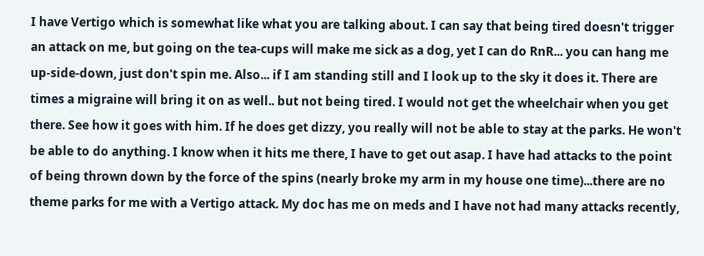I have Vertigo which is somewhat like what you are talking about. I can say that being tired doesn't trigger an attack on me, but going on the tea-cups will make me sick as a dog, yet I can do RnR... you can hang me up-side-down, just don't spin me. Also... if I am standing still and I look up to the sky it does it. There are times a migraine will bring it on as well.. but not being tired. I would not get the wheelchair when you get there. See how it goes with him. If he does get dizzy, you really will not be able to stay at the parks. He won't be able to do anything. I know when it hits me there, I have to get out asap. I have had attacks to the point of being thrown down by the force of the spins (nearly broke my arm in my house one time)...there are no theme parks for me with a Vertigo attack. My doc has me on meds and I have not had many attacks recently,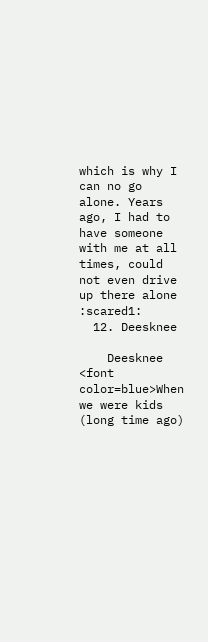which is why I can no go alone. Years ago, I had to have someone with me at all times, could not even drive up there alone :scared1:
  12. Deesknee

    Deesknee <font color=blue>When we were kids (long time ago)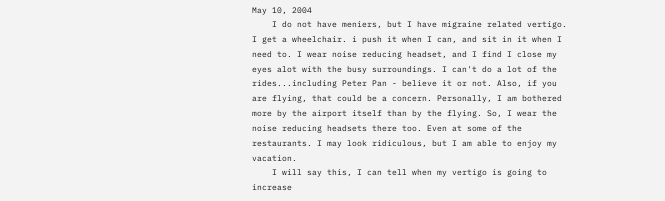May 10, 2004
    I do not have meniers, but I have migraine related vertigo. I get a wheelchair. i push it when I can, and sit in it when I need to. I wear noise reducing headset, and I find I close my eyes alot with the busy surroundings. I can't do a lot of the rides...including Peter Pan - believe it or not. Also, if you are flying, that could be a concern. Personally, I am bothered more by the airport itself than by the flying. So, I wear the noise reducing headsets there too. Even at some of the restaurants. I may look ridiculous, but I am able to enjoy my vacation.
    I will say this, I can tell when my vertigo is going to increase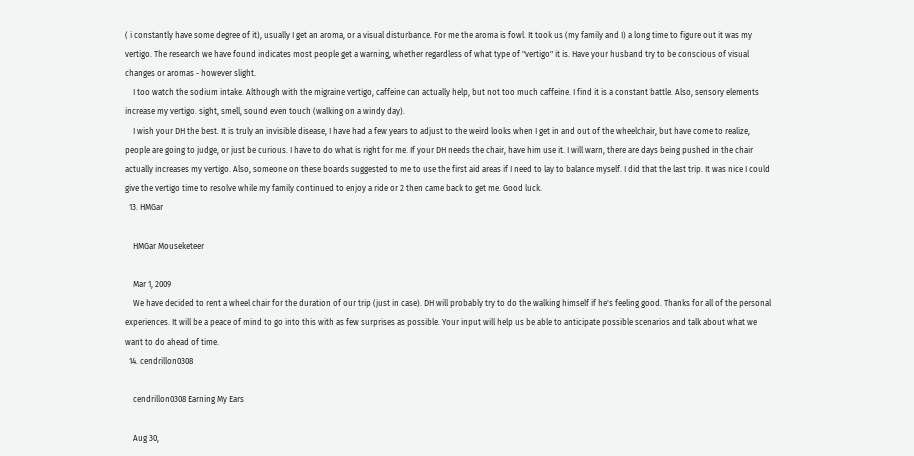( i constantly have some degree of it), usually I get an aroma, or a visual disturbance. For me the aroma is fowl. It took us (my family and I) a long time to figure out it was my vertigo. The research we have found indicates most people get a warning, whether regardless of what type of "vertigo" it is. Have your husband try to be conscious of visual changes or aromas - however slight.
    I too watch the sodium intake. Although with the migraine vertigo, caffeine can actually help, but not too much caffeine. I find it is a constant battle. Also, sensory elements increase my vertigo. sight, smell, sound even touch (walking on a windy day).
    I wish your DH the best. It is truly an invisible disease, I have had a few years to adjust to the weird looks when I get in and out of the wheelchair, but have come to realize, people are going to judge, or just be curious. I have to do what is right for me. If your DH needs the chair, have him use it. I will warn, there are days being pushed in the chair actually increases my vertigo. Also, someone on these boards suggested to me to use the first aid areas if I need to lay to balance myself. I did that the last trip. It was nice I could give the vertigo time to resolve while my family continued to enjoy a ride or 2 then came back to get me. Good luck.
  13. HMGar

    HMGar Mouseketeer

    Mar 1, 2009
    We have decided to rent a wheel chair for the duration of our trip (just in case). DH will probably try to do the walking himself if he's feeling good. Thanks for all of the personal experiences. It will be a peace of mind to go into this with as few surprises as possible. Your input will help us be able to anticipate possible scenarios and talk about what we want to do ahead of time.
  14. cendrillon0308

    cendrillon0308 Earning My Ears

    Aug 30,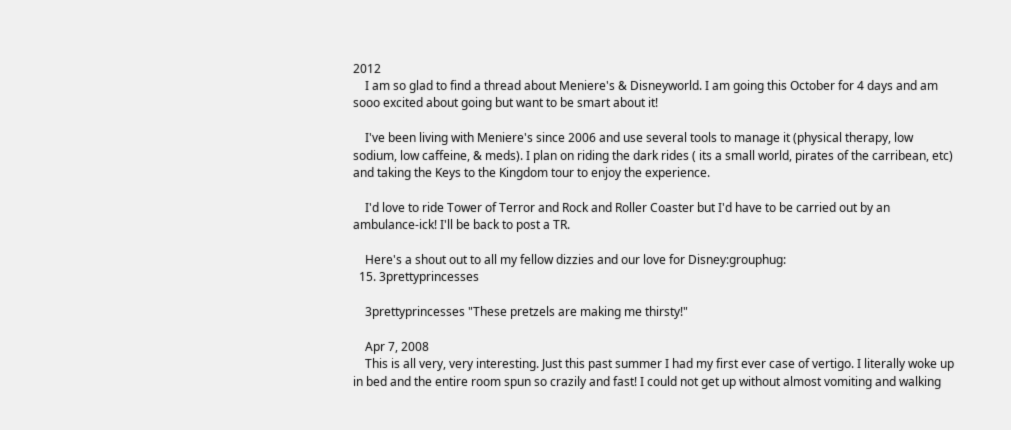2012
    I am so glad to find a thread about Meniere's & Disneyworld. I am going this October for 4 days and am sooo excited about going but want to be smart about it!

    I've been living with Meniere's since 2006 and use several tools to manage it (physical therapy, low sodium, low caffeine, & meds). I plan on riding the dark rides ( its a small world, pirates of the carribean, etc) and taking the Keys to the Kingdom tour to enjoy the experience.

    I'd love to ride Tower of Terror and Rock and Roller Coaster but I'd have to be carried out by an ambulance-ick! I'll be back to post a TR.

    Here's a shout out to all my fellow dizzies and our love for Disney:grouphug:
  15. 3prettyprincesses

    3prettyprincesses "These pretzels are making me thirsty!"

    Apr 7, 2008
    This is all very, very interesting. Just this past summer I had my first ever case of vertigo. I literally woke up in bed and the entire room spun so crazily and fast! I could not get up without almost vomiting and walking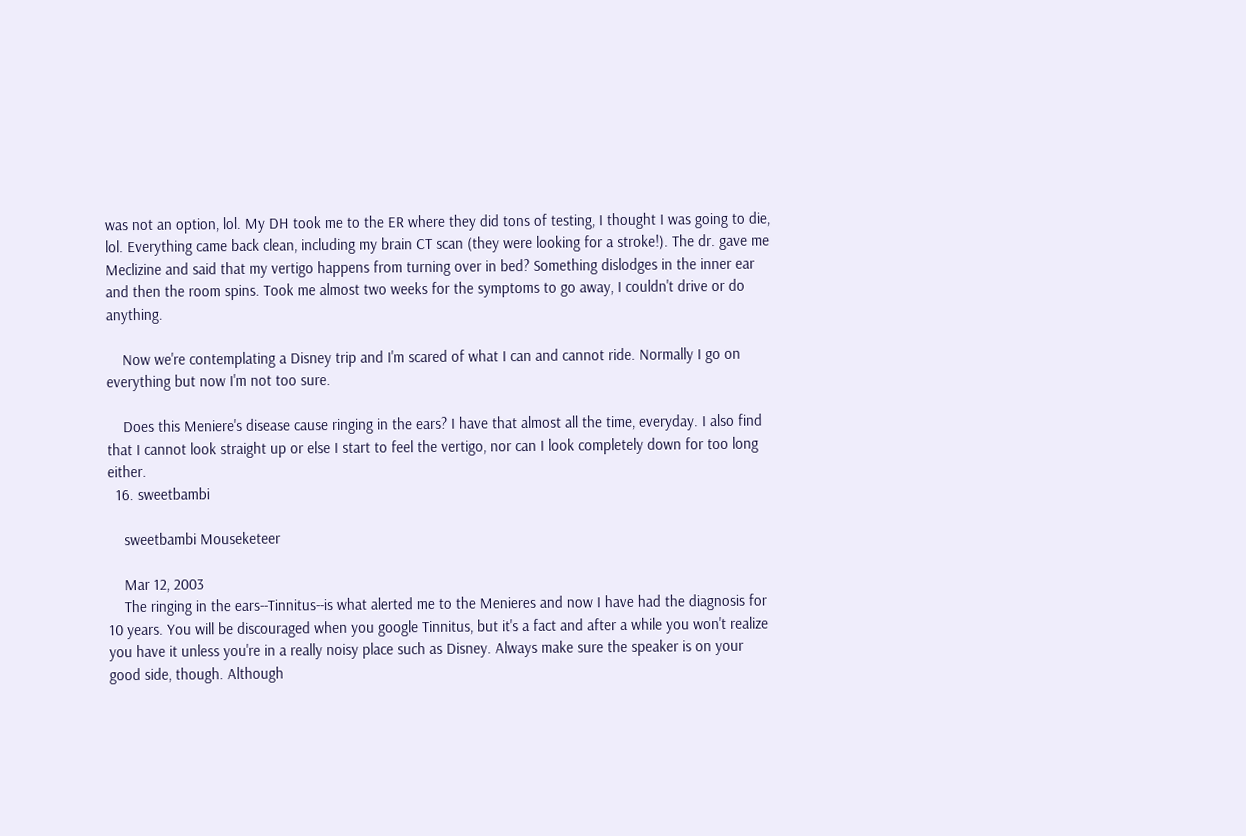was not an option, lol. My DH took me to the ER where they did tons of testing, I thought I was going to die, lol. Everything came back clean, including my brain CT scan (they were looking for a stroke!). The dr. gave me Meclizine and said that my vertigo happens from turning over in bed? Something dislodges in the inner ear and then the room spins. Took me almost two weeks for the symptoms to go away, I couldn't drive or do anything.

    Now we're contemplating a Disney trip and I'm scared of what I can and cannot ride. Normally I go on everything but now I'm not too sure.

    Does this Meniere's disease cause ringing in the ears? I have that almost all the time, everyday. I also find that I cannot look straight up or else I start to feel the vertigo, nor can I look completely down for too long either.
  16. sweetbambi

    sweetbambi Mouseketeer

    Mar 12, 2003
    The ringing in the ears--Tinnitus--is what alerted me to the Menieres and now I have had the diagnosis for 10 years. You will be discouraged when you google Tinnitus, but it's a fact and after a while you won't realize you have it unless you're in a really noisy place such as Disney. Always make sure the speaker is on your good side, though. Although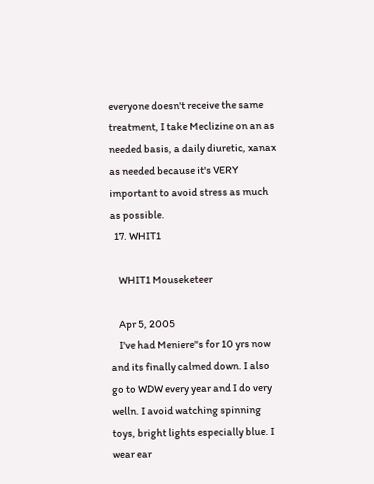everyone doesn't receive the same treatment, I take Meclizine on an as needed basis, a daily diuretic, xanax as needed because it's VERY important to avoid stress as much as possible.
  17. WHIT1

    WHIT1 Mouseketeer

    Apr 5, 2005
    I've had Meniere"s for 10 yrs now and its finally calmed down. I also go to WDW every year and I do very welln. I avoid watching spinning toys, bright lights especially blue. I wear ear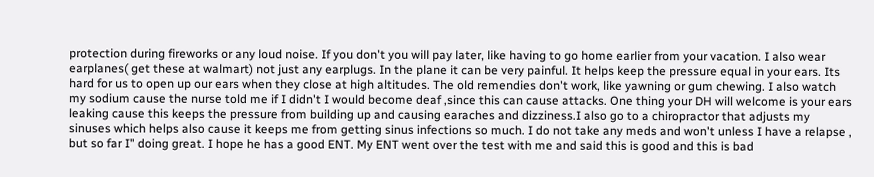protection during fireworks or any loud noise. If you don't you will pay later, like having to go home earlier from your vacation. I also wear earplanes( get these at walmart) not just any earplugs. In the plane it can be very painful. It helps keep the pressure equal in your ears. Its hard for us to open up our ears when they close at high altitudes. The old remendies don't work, like yawning or gum chewing. I also watch my sodium cause the nurse told me if I didn't I would become deaf ,since this can cause attacks. One thing your DH will welcome is your ears leaking cause this keeps the pressure from building up and causing earaches and dizziness.I also go to a chiropractor that adjusts my sinuses which helps also cause it keeps me from getting sinus infections so much. I do not take any meds and won't unless I have a relapse , but so far I" doing great. I hope he has a good ENT. My ENT went over the test with me and said this is good and this is bad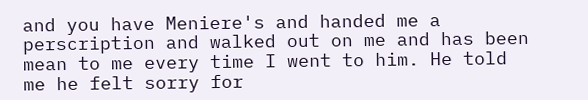and you have Meniere's and handed me a perscription and walked out on me and has been mean to me every time I went to him. He told me he felt sorry for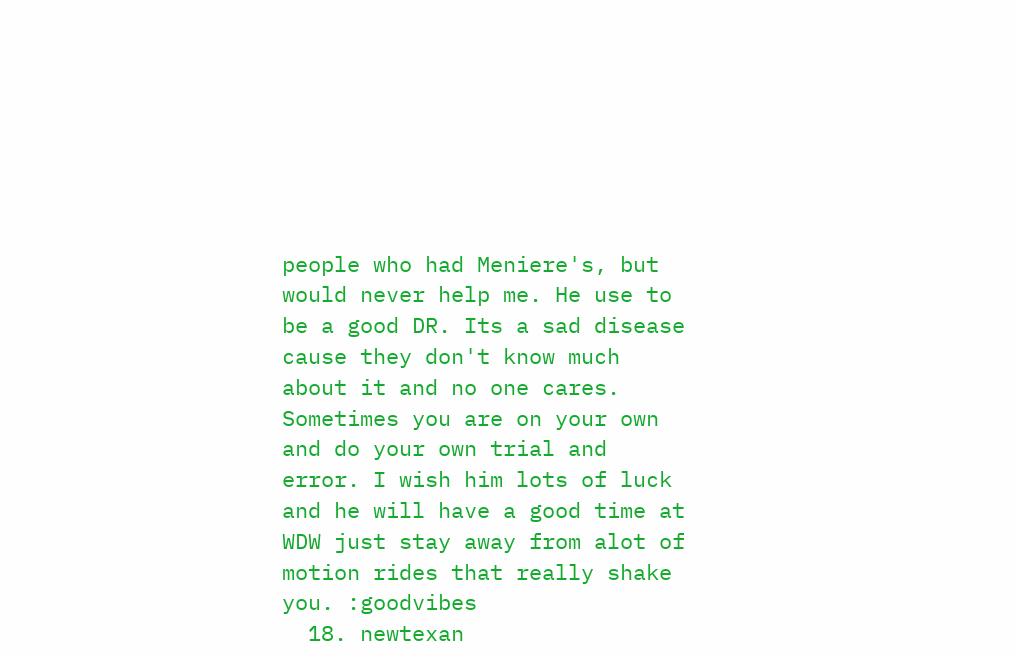people who had Meniere's, but would never help me. He use to be a good DR. Its a sad disease cause they don't know much about it and no one cares. Sometimes you are on your own and do your own trial and error. I wish him lots of luck and he will have a good time at WDW just stay away from alot of motion rides that really shake you. :goodvibes
  18. newtexan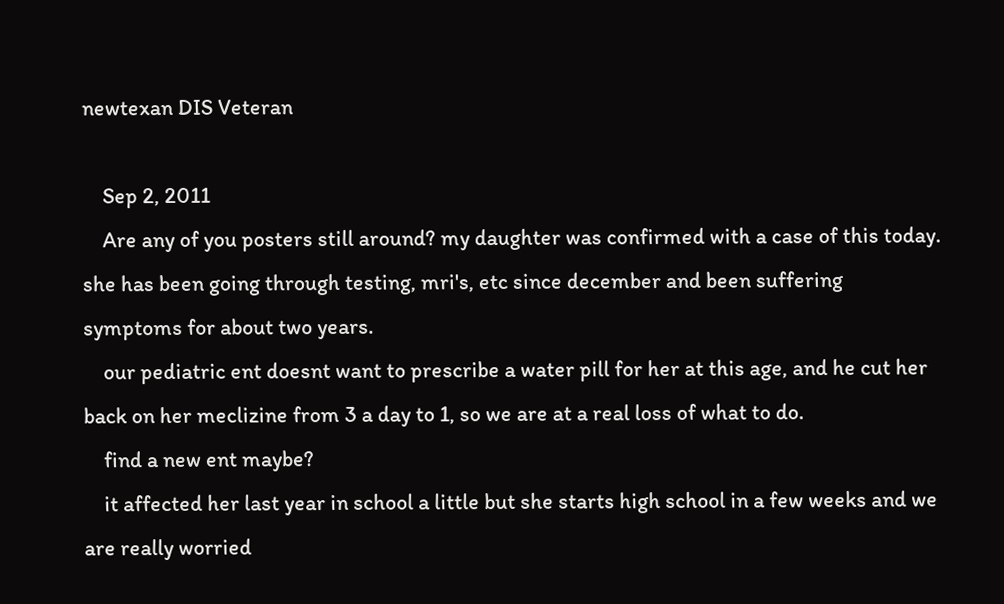newtexan DIS Veteran

    Sep 2, 2011
    Are any of you posters still around? my daughter was confirmed with a case of this today. she has been going through testing, mri's, etc since december and been suffering symptoms for about two years.
    our pediatric ent doesnt want to prescribe a water pill for her at this age, and he cut her back on her meclizine from 3 a day to 1, so we are at a real loss of what to do.
    find a new ent maybe?
    it affected her last year in school a little but she starts high school in a few weeks and we are really worried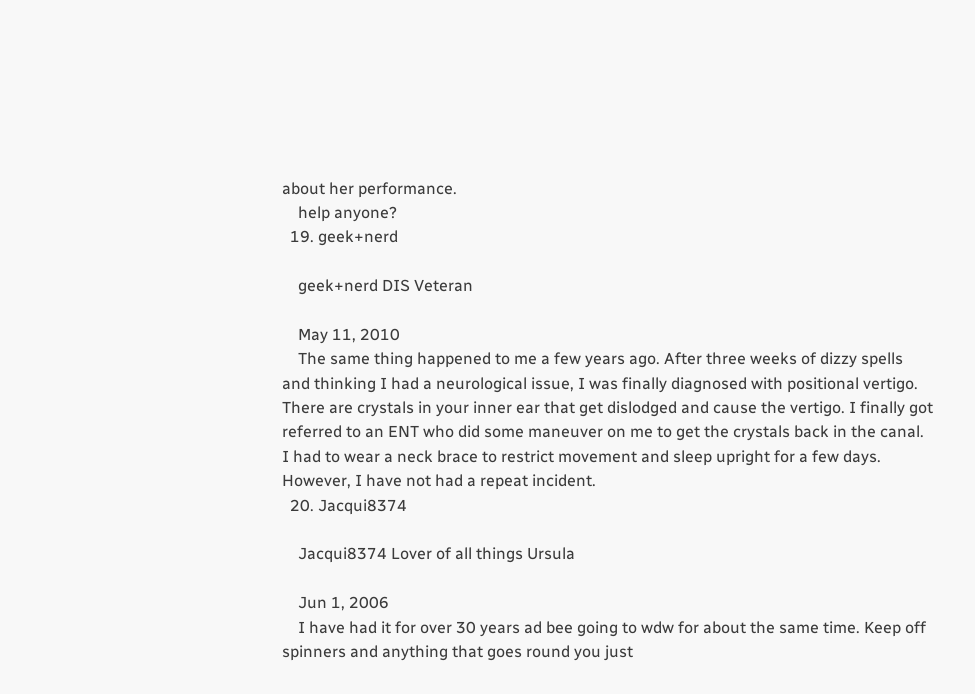about her performance.
    help anyone?
  19. geek+nerd

    geek+nerd DIS Veteran

    May 11, 2010
    The same thing happened to me a few years ago. After three weeks of dizzy spells and thinking I had a neurological issue, I was finally diagnosed with positional vertigo. There are crystals in your inner ear that get dislodged and cause the vertigo. I finally got referred to an ENT who did some maneuver on me to get the crystals back in the canal. I had to wear a neck brace to restrict movement and sleep upright for a few days. However, I have not had a repeat incident.
  20. Jacqui8374

    Jacqui8374 Lover of all things Ursula

    Jun 1, 2006
    I have had it for over 30 years ad bee going to wdw for about the same time. Keep off spinners and anything that goes round you just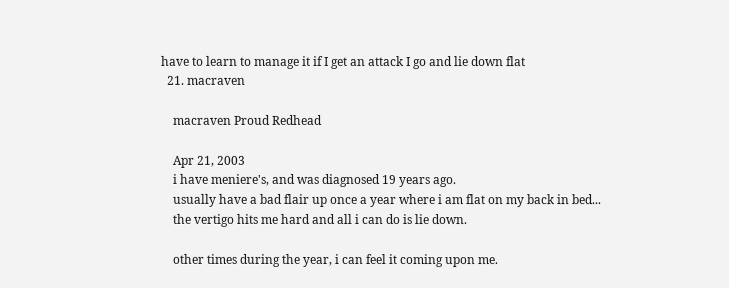have to learn to manage it if I get an attack I go and lie down flat
  21. macraven

    macraven Proud Redhead

    Apr 21, 2003
    i have meniere's, and was diagnosed 19 years ago.
    usually have a bad flair up once a year where i am flat on my back in bed...
    the vertigo hits me hard and all i can do is lie down.

    other times during the year, i can feel it coming upon me.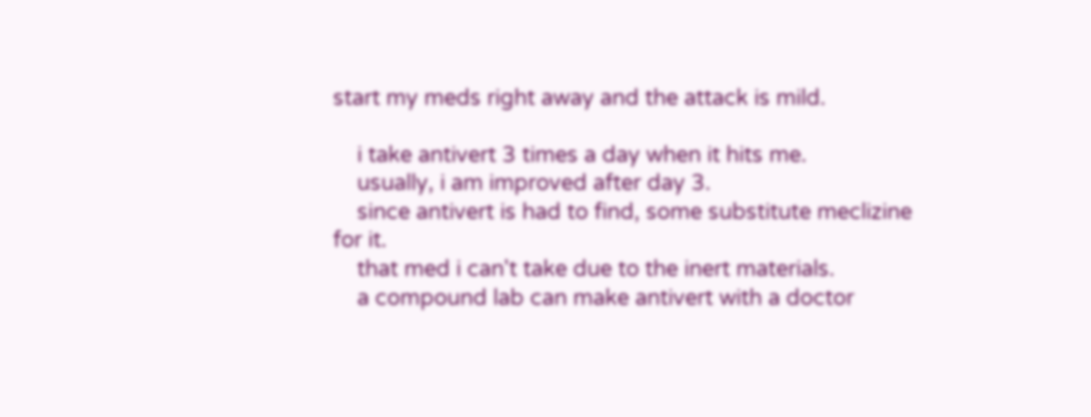start my meds right away and the attack is mild.

    i take antivert 3 times a day when it hits me.
    usually, i am improved after day 3.
    since antivert is had to find, some substitute meclizine for it.
    that med i can't take due to the inert materials.
    a compound lab can make antivert with a doctor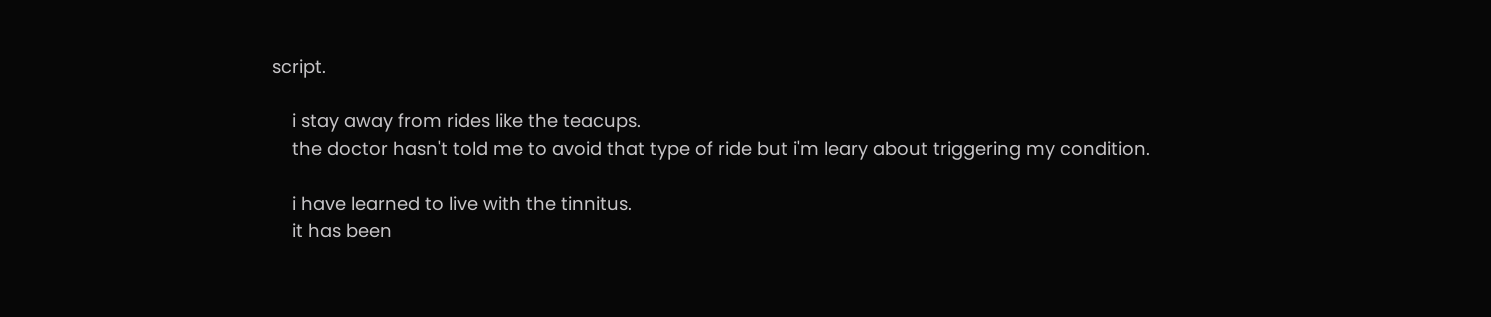script.

    i stay away from rides like the teacups.
    the doctor hasn't told me to avoid that type of ride but i'm leary about triggering my condition.

    i have learned to live with the tinnitus.
    it has been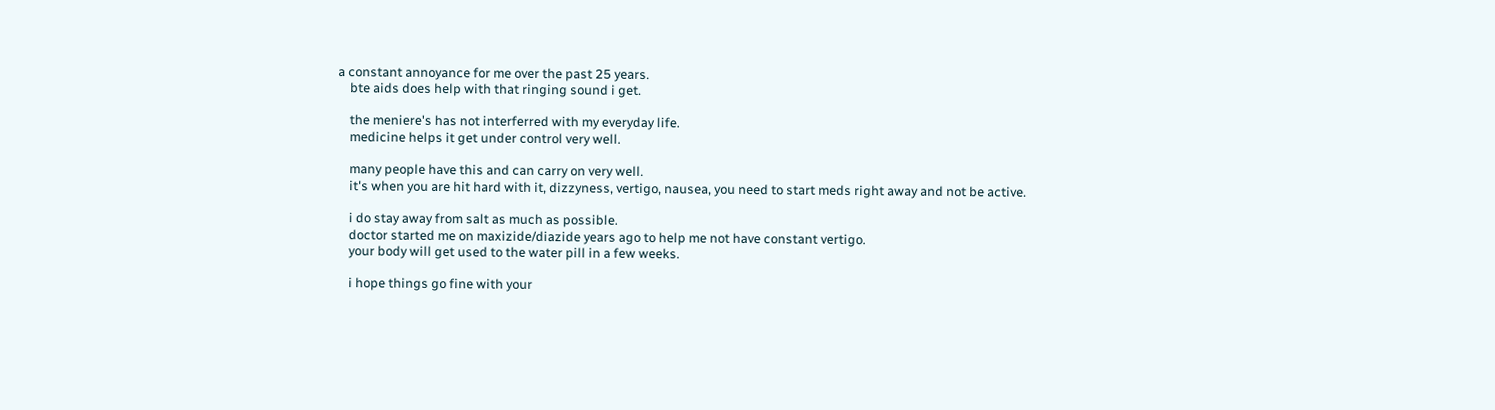a constant annoyance for me over the past 25 years.
    bte aids does help with that ringing sound i get.

    the meniere's has not interferred with my everyday life.
    medicine helps it get under control very well.

    many people have this and can carry on very well.
    it's when you are hit hard with it, dizzyness, vertigo, nausea, you need to start meds right away and not be active.

    i do stay away from salt as much as possible.
    doctor started me on maxizide/diazide years ago to help me not have constant vertigo.
    your body will get used to the water pill in a few weeks.

    i hope things go fine with your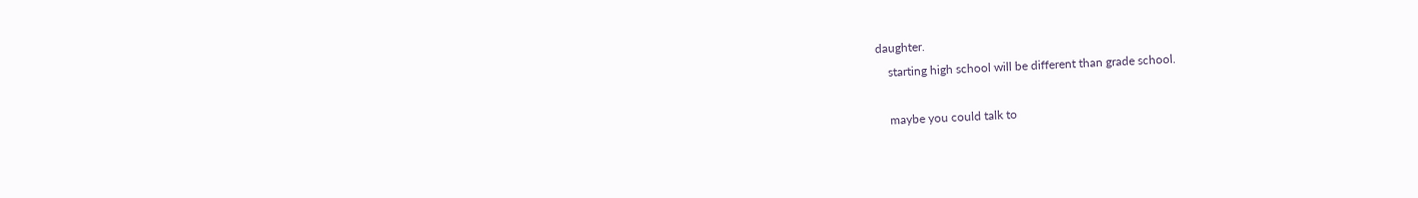daughter.
    starting high school will be different than grade school.

    maybe you could talk to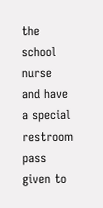the school nurse and have a special restroom pass given to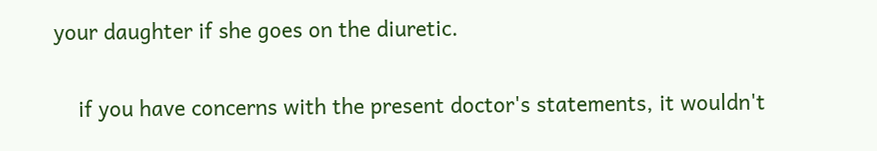your daughter if she goes on the diuretic.

    if you have concerns with the present doctor's statements, it wouldn't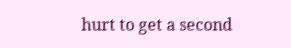hurt to get a second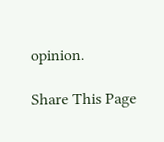opinion.

Share This Page